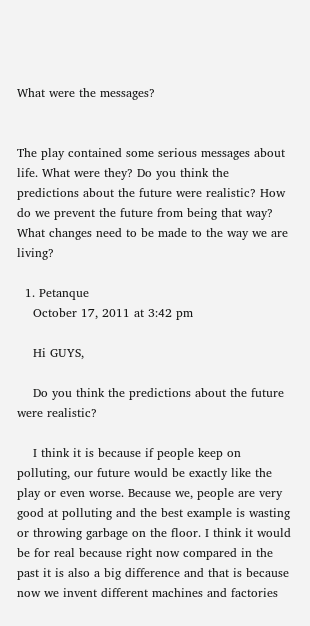What were the messages?


The play contained some serious messages about life. What were they? Do you think the predictions about the future were realistic? How do we prevent the future from being that way? What changes need to be made to the way we are living?

  1. Petanque
    October 17, 2011 at 3:42 pm

    Hi GUYS,

    Do you think the predictions about the future were realistic?

    I think it is because if people keep on polluting, our future would be exactly like the play or even worse. Because we, people are very good at polluting and the best example is wasting or throwing garbage on the floor. I think it would be for real because right now compared in the past it is also a big difference and that is because now we invent different machines and factories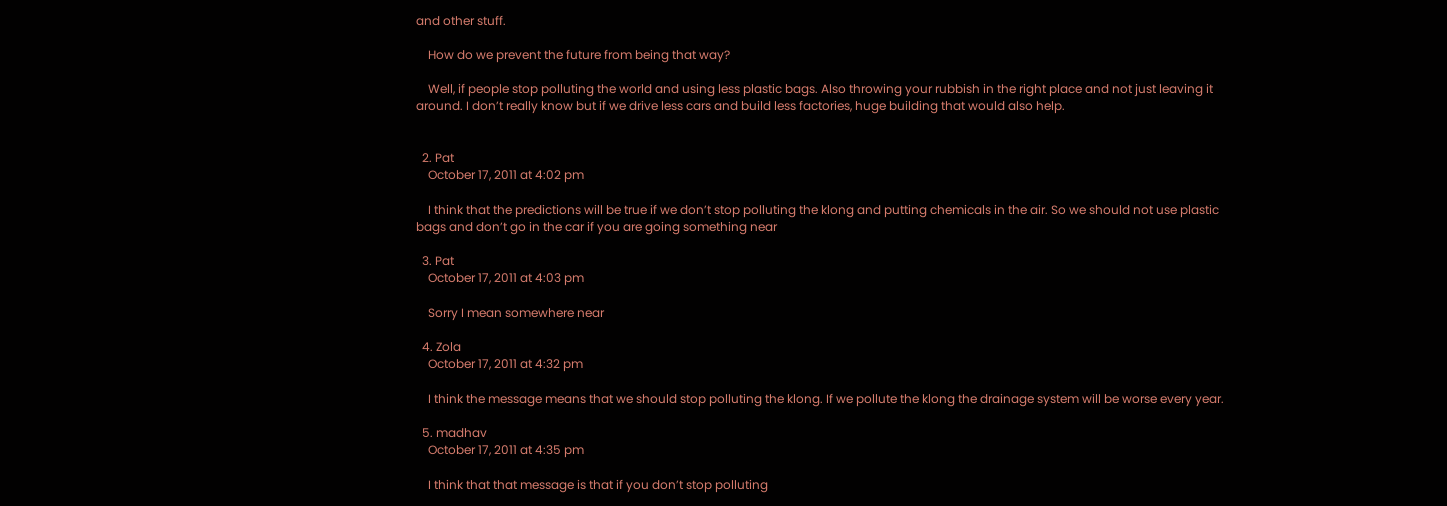and other stuff.

    How do we prevent the future from being that way?

    Well, if people stop polluting the world and using less plastic bags. Also throwing your rubbish in the right place and not just leaving it around. I don’t really know but if we drive less cars and build less factories, huge building that would also help.


  2. Pat
    October 17, 2011 at 4:02 pm

    I think that the predictions will be true if we don’t stop polluting the klong and putting chemicals in the air. So we should not use plastic bags and don’t go in the car if you are going something near

  3. Pat
    October 17, 2011 at 4:03 pm

    Sorry I mean somewhere near

  4. Zola
    October 17, 2011 at 4:32 pm

    I think the message means that we should stop polluting the klong. If we pollute the klong the drainage system will be worse every year.

  5. madhav
    October 17, 2011 at 4:35 pm

    I think that that message is that if you don’t stop polluting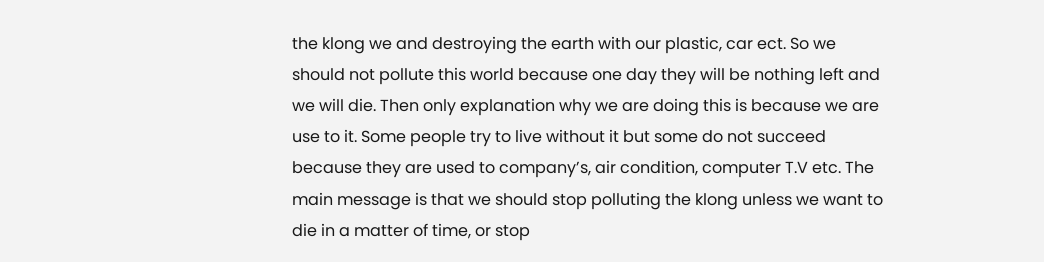the klong we and destroying the earth with our plastic, car ect. So we should not pollute this world because one day they will be nothing left and we will die. Then only explanation why we are doing this is because we are use to it. Some people try to live without it but some do not succeed because they are used to company’s, air condition, computer T.V etc. The main message is that we should stop polluting the klong unless we want to die in a matter of time, or stop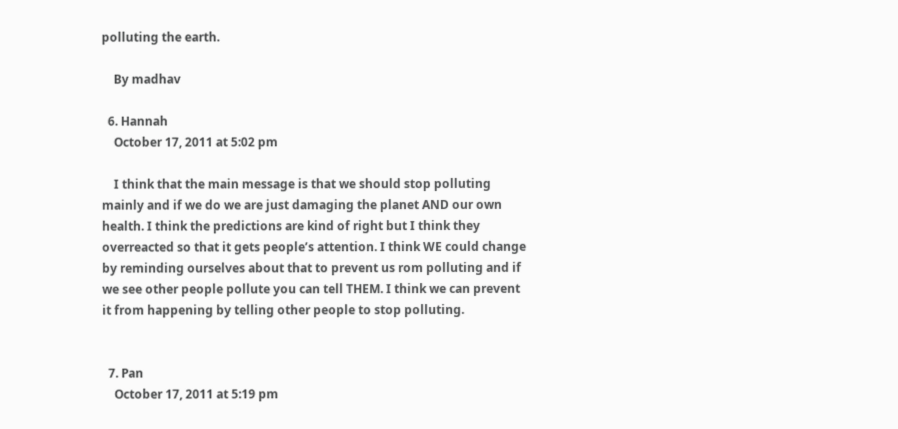polluting the earth.

    By madhav

  6. Hannah
    October 17, 2011 at 5:02 pm

    I think that the main message is that we should stop polluting mainly and if we do we are just damaging the planet AND our own health. I think the predictions are kind of right but I think they overreacted so that it gets people’s attention. I think WE could change by reminding ourselves about that to prevent us rom polluting and if we see other people pollute you can tell THEM. I think we can prevent it from happening by telling other people to stop polluting.


  7. Pan
    October 17, 2011 at 5:19 pm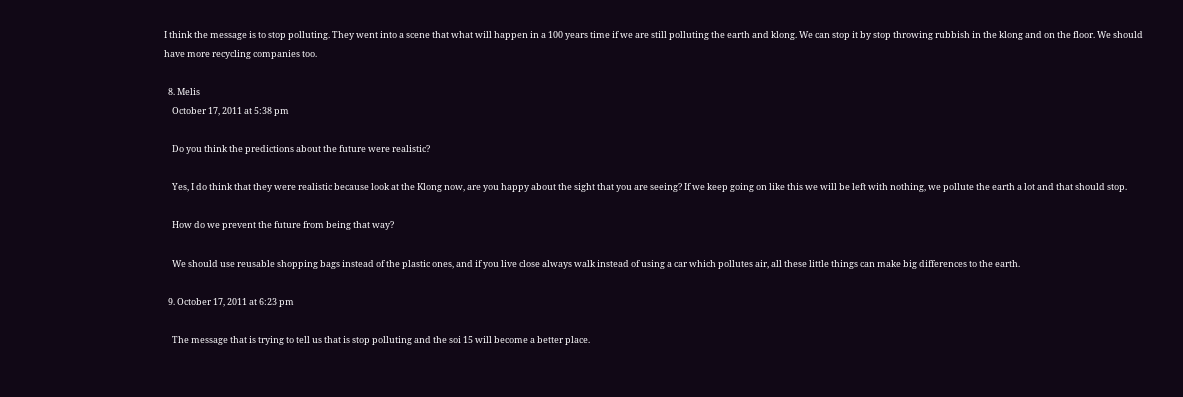I think the message is to stop polluting. They went into a scene that what will happen in a 100 years time if we are still polluting the earth and klong. We can stop it by stop throwing rubbish in the klong and on the floor. We should have more recycling companies too.

  8. Melis
    October 17, 2011 at 5:38 pm

    Do you think the predictions about the future were realistic?

    Yes, I do think that they were realistic because look at the Klong now, are you happy about the sight that you are seeing? If we keep going on like this we will be left with nothing, we pollute the earth a lot and that should stop.

    How do we prevent the future from being that way?

    We should use reusable shopping bags instead of the plastic ones, and if you live close always walk instead of using a car which pollutes air, all these little things can make big differences to the earth.

  9. October 17, 2011 at 6:23 pm

    The message that is trying to tell us that is stop polluting and the soi 15 will become a better place.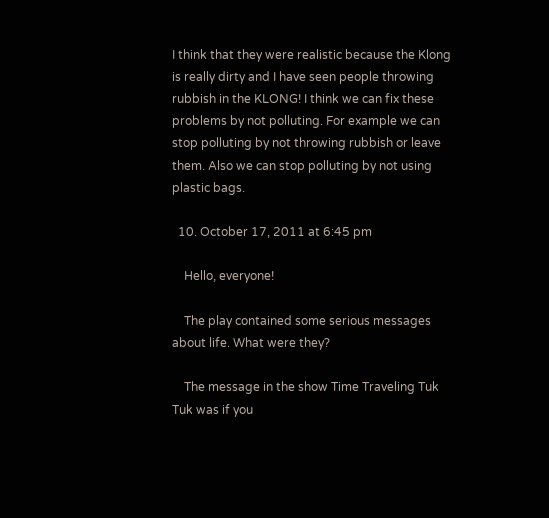I think that they were realistic because the Klong is really dirty and I have seen people throwing rubbish in the KLONG! I think we can fix these problems by not polluting. For example we can stop polluting by not throwing rubbish or leave them. Also we can stop polluting by not using plastic bags.

  10. October 17, 2011 at 6:45 pm

    Hello, everyone!

    The play contained some serious messages about life. What were they?

    The message in the show Time Traveling Tuk Tuk was if you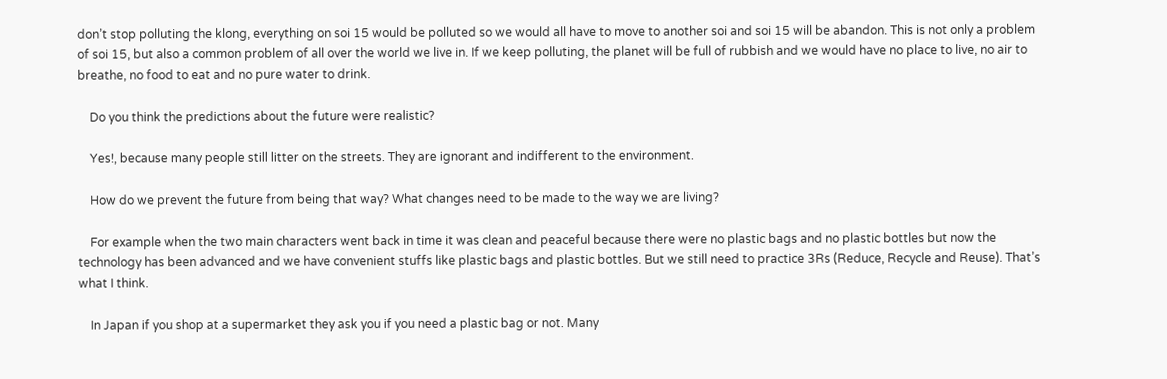don’t stop polluting the klong, everything on soi 15 would be polluted so we would all have to move to another soi and soi 15 will be abandon. This is not only a problem of soi 15, but also a common problem of all over the world we live in. If we keep polluting, the planet will be full of rubbish and we would have no place to live, no air to breathe, no food to eat and no pure water to drink.

    Do you think the predictions about the future were realistic?

    Yes!, because many people still litter on the streets. They are ignorant and indifferent to the environment.

    How do we prevent the future from being that way? What changes need to be made to the way we are living?

    For example when the two main characters went back in time it was clean and peaceful because there were no plastic bags and no plastic bottles but now the technology has been advanced and we have convenient stuffs like plastic bags and plastic bottles. But we still need to practice 3Rs (Reduce, Recycle and Reuse). That’s what I think.

    In Japan if you shop at a supermarket they ask you if you need a plastic bag or not. Many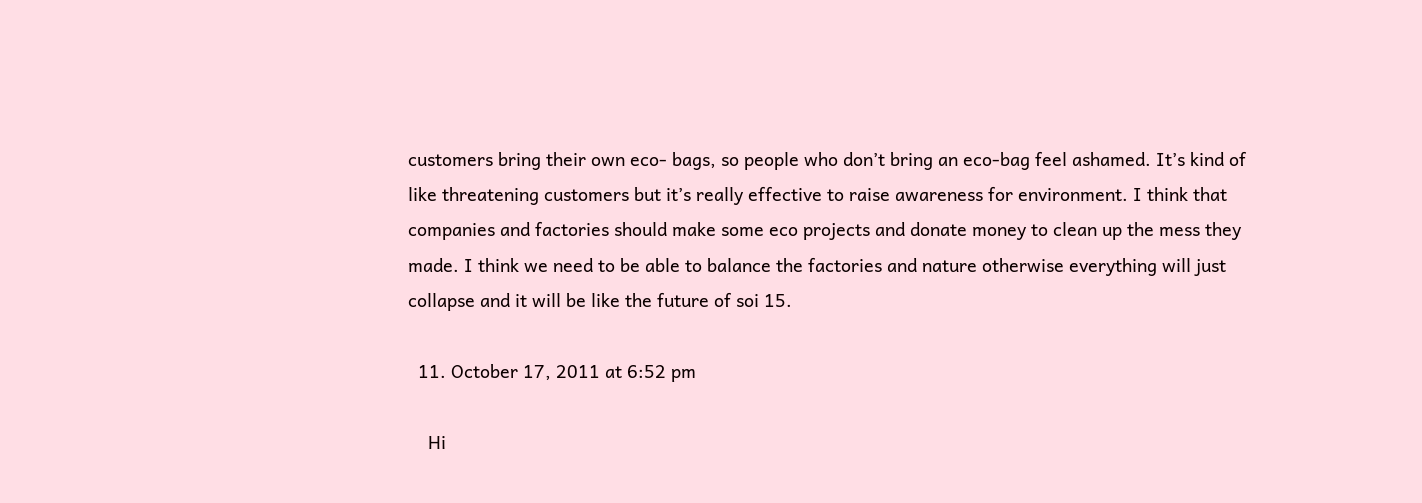customers bring their own eco- bags, so people who don’t bring an eco-bag feel ashamed. It’s kind of like threatening customers but it’s really effective to raise awareness for environment. I think that companies and factories should make some eco projects and donate money to clean up the mess they made. I think we need to be able to balance the factories and nature otherwise everything will just collapse and it will be like the future of soi 15.

  11. October 17, 2011 at 6:52 pm

    Hi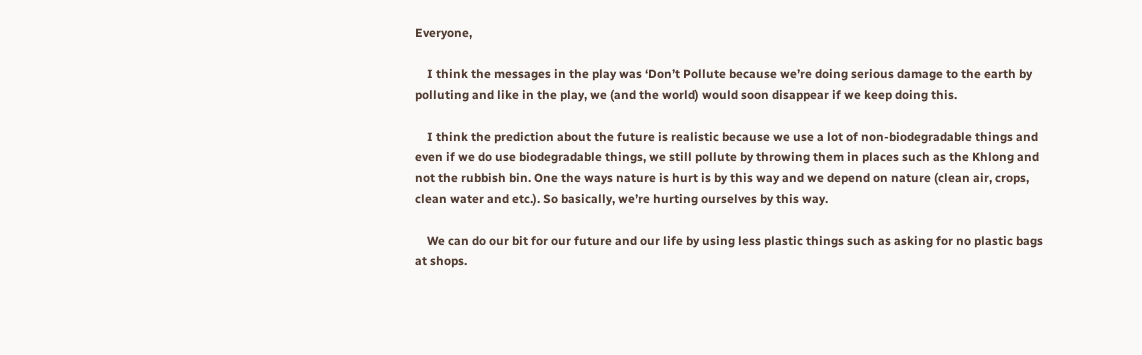Everyone,

    I think the messages in the play was ‘Don’t Pollute because we’re doing serious damage to the earth by polluting and like in the play, we (and the world) would soon disappear if we keep doing this.

    I think the prediction about the future is realistic because we use a lot of non-biodegradable things and even if we do use biodegradable things, we still pollute by throwing them in places such as the Khlong and not the rubbish bin. One the ways nature is hurt is by this way and we depend on nature (clean air, crops, clean water and etc.). So basically, we’re hurting ourselves by this way.

    We can do our bit for our future and our life by using less plastic things such as asking for no plastic bags at shops.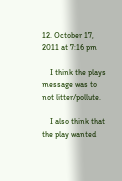12. October 17, 2011 at 7:16 pm

    I think the plays message was to not litter/pollute.

    I also think that the play wanted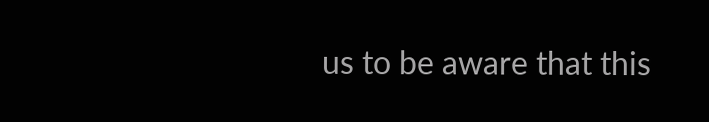us to be aware that this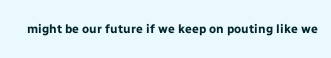might be our future if we keep on pouting like we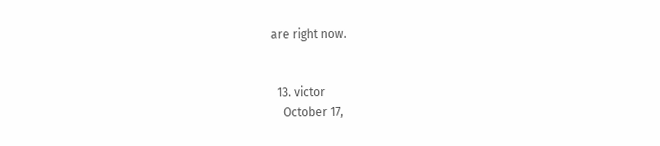are right now.


  13. victor
    October 17,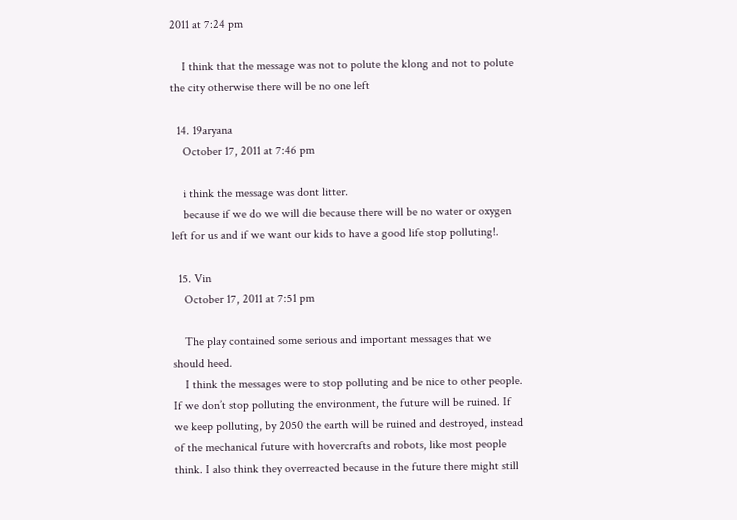2011 at 7:24 pm

    I think that the message was not to polute the klong and not to polute the city otherwise there will be no one left

  14. 19aryana
    October 17, 2011 at 7:46 pm

    i think the message was dont litter.
    because if we do we will die because there will be no water or oxygen left for us and if we want our kids to have a good life stop polluting!.

  15. Vin
    October 17, 2011 at 7:51 pm

    The play contained some serious and important messages that we should heed.
    I think the messages were to stop polluting and be nice to other people. If we don’t stop polluting the environment, the future will be ruined. If we keep polluting, by 2050 the earth will be ruined and destroyed, instead of the mechanical future with hovercrafts and robots, like most people think. I also think they overreacted because in the future there might still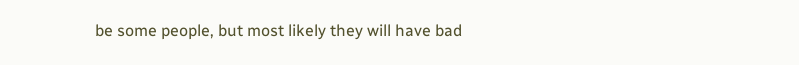be some people, but most likely they will have bad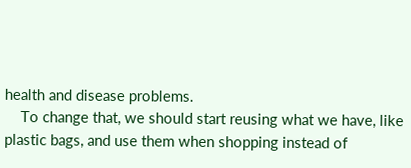health and disease problems.
    To change that, we should start reusing what we have, like plastic bags, and use them when shopping instead of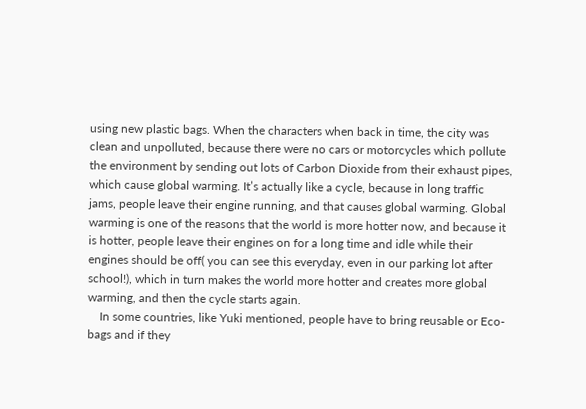using new plastic bags. When the characters when back in time, the city was clean and unpolluted, because there were no cars or motorcycles which pollute the environment by sending out lots of Carbon Dioxide from their exhaust pipes, which cause global warming. It’s actually like a cycle, because in long traffic jams, people leave their engine running, and that causes global warming. Global warming is one of the reasons that the world is more hotter now, and because it is hotter, people leave their engines on for a long time and idle while their engines should be off( you can see this everyday, even in our parking lot after school!), which in turn makes the world more hotter and creates more global warming, and then the cycle starts again.
    In some countries, like Yuki mentioned, people have to bring reusable or Eco-bags and if they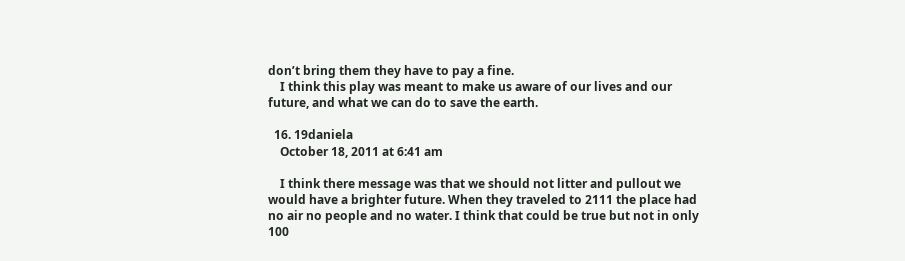don’t bring them they have to pay a fine.
    I think this play was meant to make us aware of our lives and our future, and what we can do to save the earth.

  16. 19daniela
    October 18, 2011 at 6:41 am

    I think there message was that we should not litter and pullout we would have a brighter future. When they traveled to 2111 the place had no air no people and no water. I think that could be true but not in only 100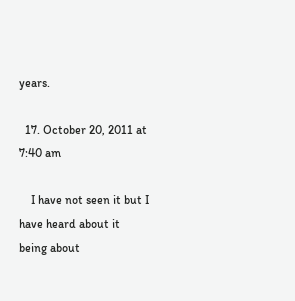years.

  17. October 20, 2011 at 7:40 am

    I have not seen it but I have heard about it being about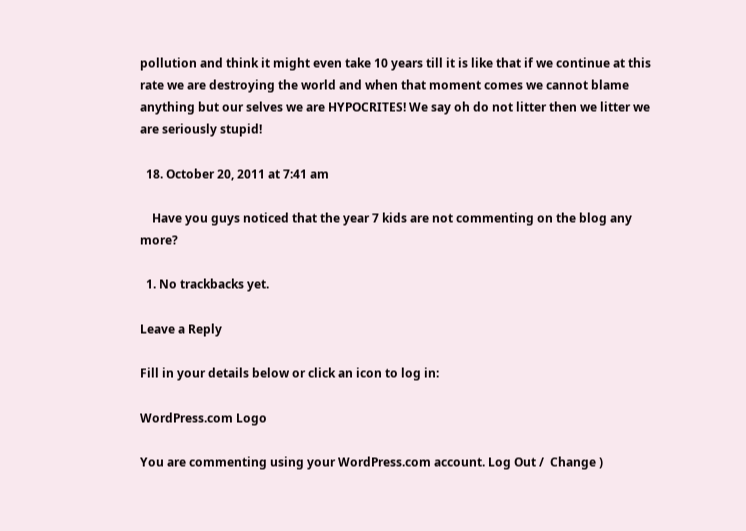pollution and think it might even take 10 years till it is like that if we continue at this rate we are destroying the world and when that moment comes we cannot blame anything but our selves we are HYPOCRITES! We say oh do not litter then we litter we are seriously stupid!

  18. October 20, 2011 at 7:41 am

    Have you guys noticed that the year 7 kids are not commenting on the blog any more?

  1. No trackbacks yet.

Leave a Reply

Fill in your details below or click an icon to log in:

WordPress.com Logo

You are commenting using your WordPress.com account. Log Out /  Change )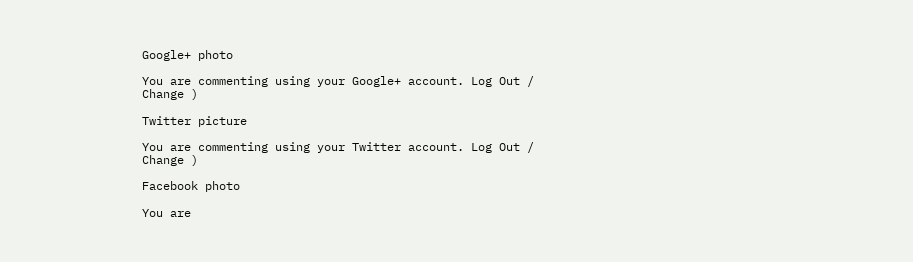Google+ photo

You are commenting using your Google+ account. Log Out /  Change )

Twitter picture

You are commenting using your Twitter account. Log Out /  Change )

Facebook photo

You are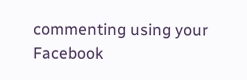commenting using your Facebook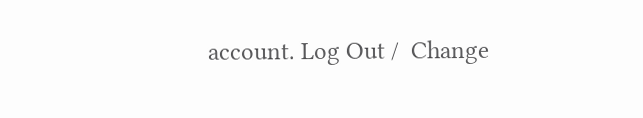account. Log Out /  Change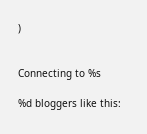)


Connecting to %s

%d bloggers like this: